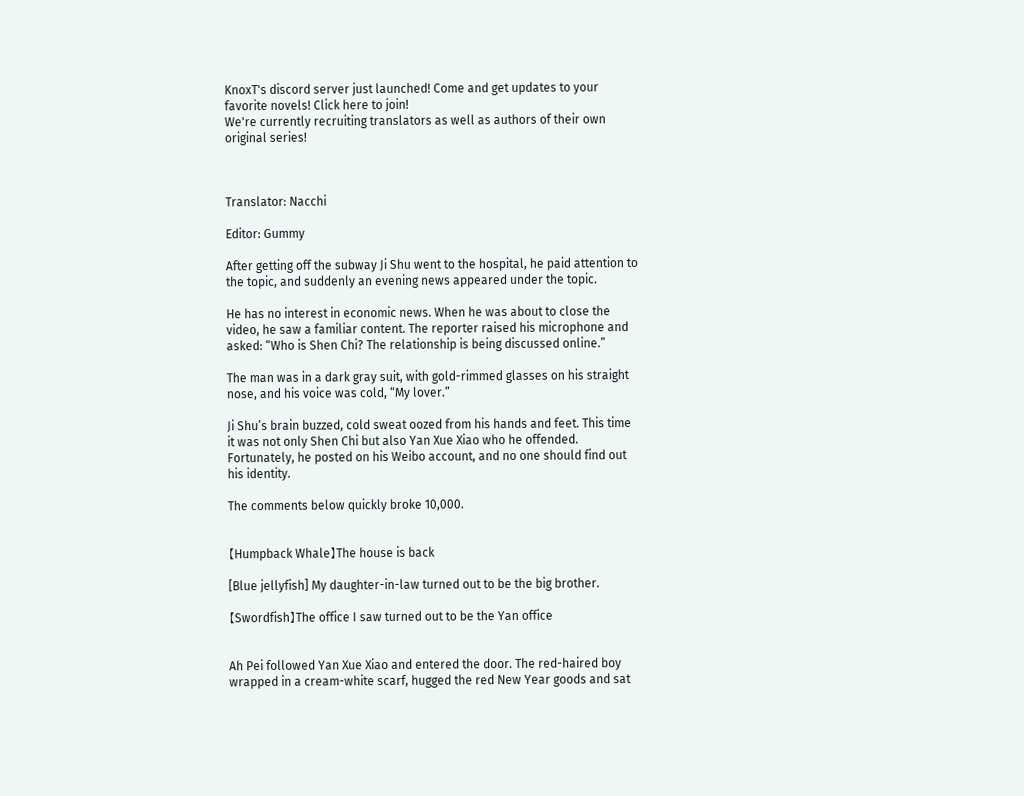KnoxT's discord server just launched! Come and get updates to your favorite novels! Click here to join!
We're currently recruiting translators as well as authors of their own original series!



Translator: Nacchi

Editor: Gummy

After getting off the subway Ji Shu went to the hospital, he paid attention to the topic, and suddenly an evening news appeared under the topic.

He has no interest in economic news. When he was about to close the video, he saw a familiar content. The reporter raised his microphone and asked: “Who is Shen Chi? The relationship is being discussed online.”

The man was in a dark gray suit, with gold-rimmed glasses on his straight nose, and his voice was cold, “My lover.”

Ji Shu’s brain buzzed, cold sweat oozed from his hands and feet. This time it was not only Shen Chi but also Yan Xue Xiao who he offended. Fortunately, he posted on his Weibo account, and no one should find out his identity.

The comments below quickly broke 10,000.


【Humpback Whale】The house is back

[Blue jellyfish] My daughter-in-law turned out to be the big brother.

【Swordfish】The office I saw turned out to be the Yan office


Ah Pei followed Yan Xue Xiao and entered the door. The red-haired boy wrapped in a cream-white scarf, hugged the red New Year goods and sat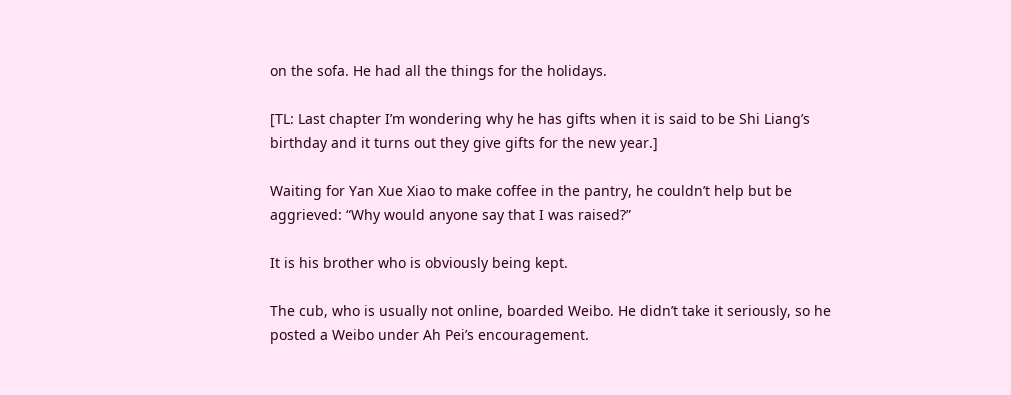on the sofa. He had all the things for the holidays.

[TL: Last chapter I’m wondering why he has gifts when it is said to be Shi Liang’s birthday and it turns out they give gifts for the new year.]

Waiting for Yan Xue Xiao to make coffee in the pantry, he couldn’t help but be aggrieved: “Why would anyone say that I was raised?”

It is his brother who is obviously being kept.

The cub, who is usually not online, boarded Weibo. He didn’t take it seriously, so he posted a Weibo under Ah Pei’s encouragement.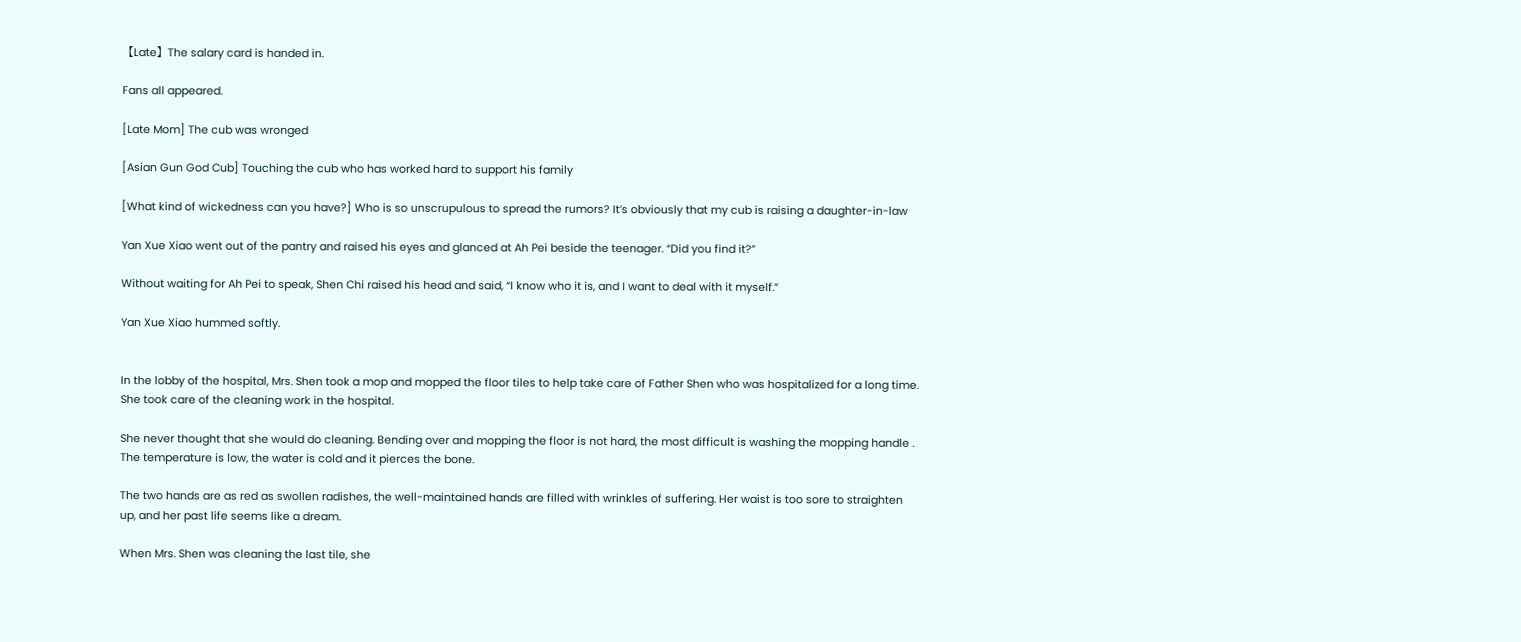【Late】The salary card is handed in.

Fans all appeared.

[Late Mom] The cub was wronged

[Asian Gun God Cub] Touching the cub who has worked hard to support his family

[What kind of wickedness can you have?] Who is so unscrupulous to spread the rumors? It’s obviously that my cub is raising a daughter-in-law

Yan Xue Xiao went out of the pantry and raised his eyes and glanced at Ah Pei beside the teenager. “Did you find it?”

Without waiting for Ah Pei to speak, Shen Chi raised his head and said, “I know who it is, and I want to deal with it myself.”

Yan Xue Xiao hummed softly.


In the lobby of the hospital, Mrs. Shen took a mop and mopped the floor tiles to help take care of Father Shen who was hospitalized for a long time. She took care of the cleaning work in the hospital.

She never thought that she would do cleaning. Bending over and mopping the floor is not hard, the most difficult is washing the mopping handle . The temperature is low, the water is cold and it pierces the bone.

The two hands are as red as swollen radishes, the well-maintained hands are filled with wrinkles of suffering. Her waist is too sore to straighten up, and her past life seems like a dream.

When Mrs. Shen was cleaning the last tile, she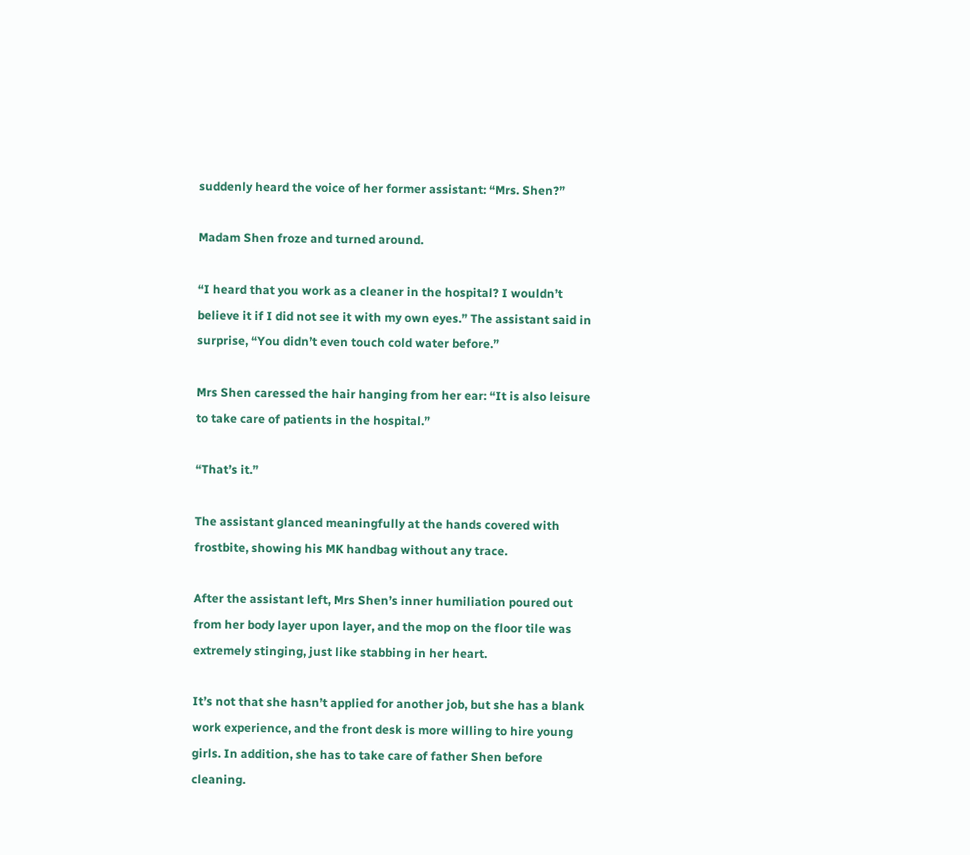suddenly heard the voice of her former assistant: “Mrs. Shen?”

Madam Shen froze and turned around.

“I heard that you work as a cleaner in the hospital? I wouldn’t believe it if I did not see it with my own eyes.” The assistant said in surprise, “You didn’t even touch cold water before.”

Mrs Shen caressed the hair hanging from her ear: “It is also leisure to take care of patients in the hospital.”

“That’s it.”

The assistant glanced meaningfully at the hands covered with frostbite, showing his MK handbag without any trace.

After the assistant left, Mrs Shen’s inner humiliation poured out from her body layer upon layer, and the mop on the floor tile was extremely stinging, just like stabbing in her heart.

It’s not that she hasn’t applied for another job, but she has a blank work experience, and the front desk is more willing to hire young girls. In addition, she has to take care of father Shen before cleaning.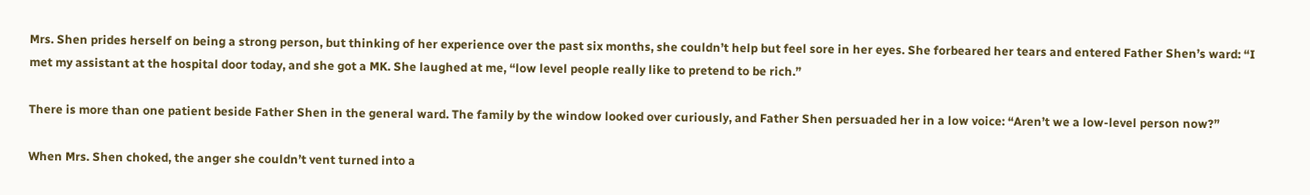Mrs. Shen prides herself on being a strong person, but thinking of her experience over the past six months, she couldn’t help but feel sore in her eyes. She forbeared her tears and entered Father Shen’s ward: “I met my assistant at the hospital door today, and she got a MK. She laughed at me, “low level people really like to pretend to be rich.”

There is more than one patient beside Father Shen in the general ward. The family by the window looked over curiously, and Father Shen persuaded her in a low voice: “Aren’t we a low-level person now?”

When Mrs. Shen choked, the anger she couldn’t vent turned into a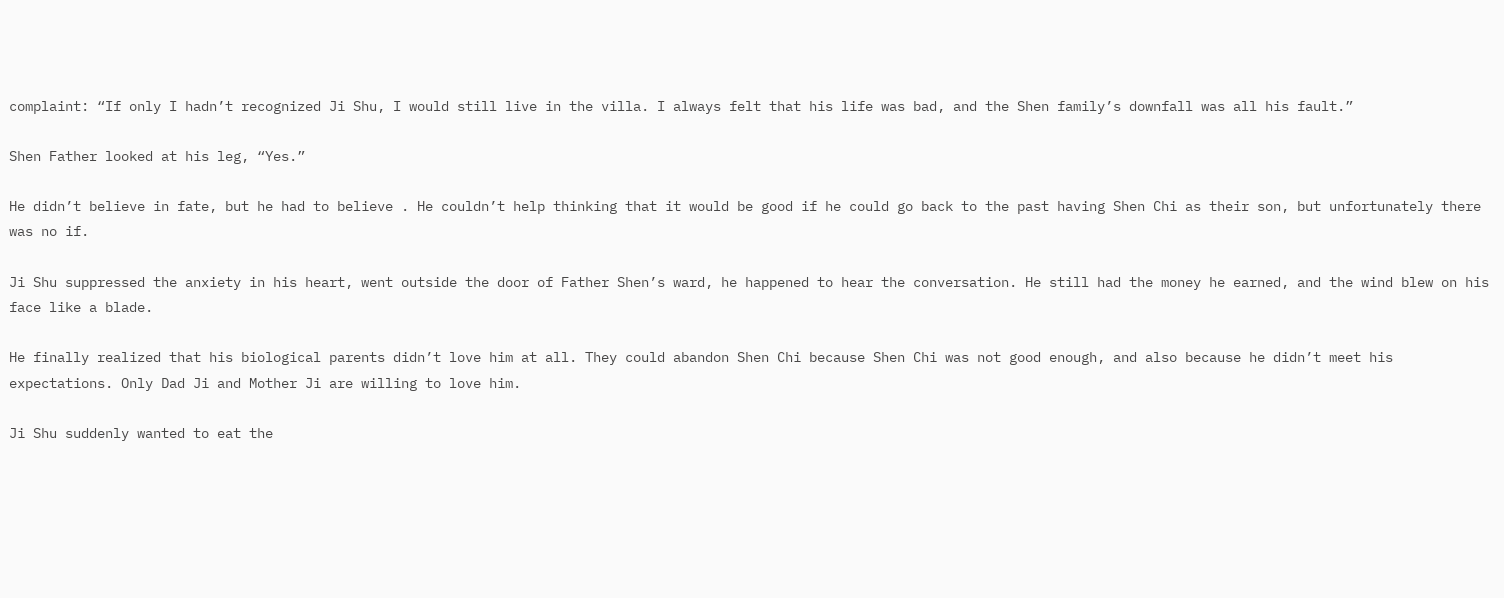complaint: “If only I hadn’t recognized Ji Shu, I would still live in the villa. I always felt that his life was bad, and the Shen family’s downfall was all his fault.”

Shen Father looked at his leg, “Yes.”

He didn’t believe in fate, but he had to believe . He couldn’t help thinking that it would be good if he could go back to the past having Shen Chi as their son, but unfortunately there was no if.

Ji Shu suppressed the anxiety in his heart, went outside the door of Father Shen’s ward, he happened to hear the conversation. He still had the money he earned, and the wind blew on his face like a blade.

He finally realized that his biological parents didn’t love him at all. They could abandon Shen Chi because Shen Chi was not good enough, and also because he didn’t meet his expectations. Only Dad Ji and Mother Ji are willing to love him.

Ji Shu suddenly wanted to eat the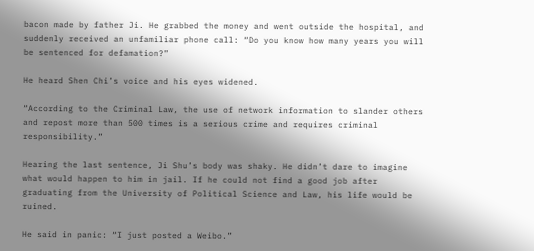bacon made by father Ji. He grabbed the money and went outside the hospital, and suddenly received an unfamiliar phone call: “Do you know how many years you will be sentenced for defamation?”

He heard Shen Chi’s voice and his eyes widened.

“According to the Criminal Law, the use of network information to slander others and repost more than 500 times is a serious crime and requires criminal responsibility.”

Hearing the last sentence, Ji Shu’s body was shaky. He didn’t dare to imagine what would happen to him in jail. If he could not find a good job after graduating from the University of Political Science and Law, his life would be ruined.

He said in panic: “I just posted a Weibo.”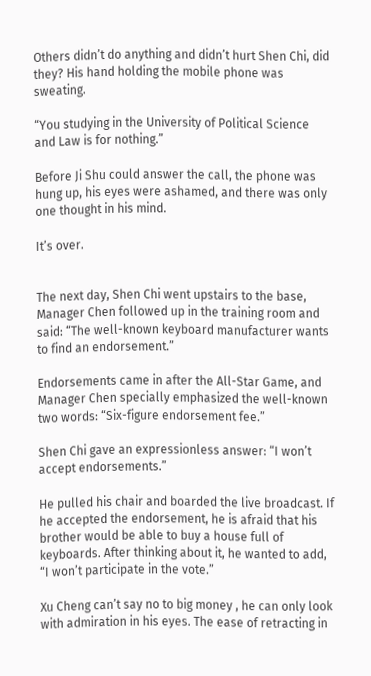Others didn’t do anything and didn’t hurt Shen Chi, did they? His hand holding the mobile phone was sweating.

“You studying in the University of Political Science and Law is for nothing.”

Before Ji Shu could answer the call, the phone was hung up, his eyes were ashamed, and there was only one thought in his mind.

It’s over.


The next day, Shen Chi went upstairs to the base, Manager Chen followed up in the training room and said: “The well-known keyboard manufacturer wants to find an endorsement.”

Endorsements came in after the All-Star Game, and Manager Chen specially emphasized the well-known two words: “Six-figure endorsement fee.”

Shen Chi gave an expressionless answer: “I won’t accept endorsements.”

He pulled his chair and boarded the live broadcast. If he accepted the endorsement, he is afraid that his brother would be able to buy a house full of keyboards. After thinking about it, he wanted to add, “I won’t participate in the vote.”

Xu Cheng can’t say no to big money , he can only look with admiration in his eyes. The ease of retracting in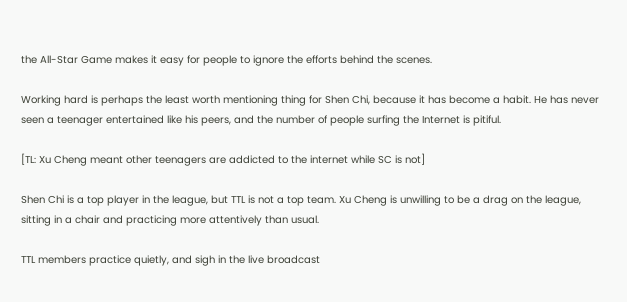the All-Star Game makes it easy for people to ignore the efforts behind the scenes.

Working hard is perhaps the least worth mentioning thing for Shen Chi, because it has become a habit. He has never seen a teenager entertained like his peers, and the number of people surfing the Internet is pitiful.

[TL: Xu Cheng meant other teenagers are addicted to the internet while SC is not]

Shen Chi is a top player in the league, but TTL is not a top team. Xu Cheng is unwilling to be a drag on the league, sitting in a chair and practicing more attentively than usual.

TTL members practice quietly, and sigh in the live broadcast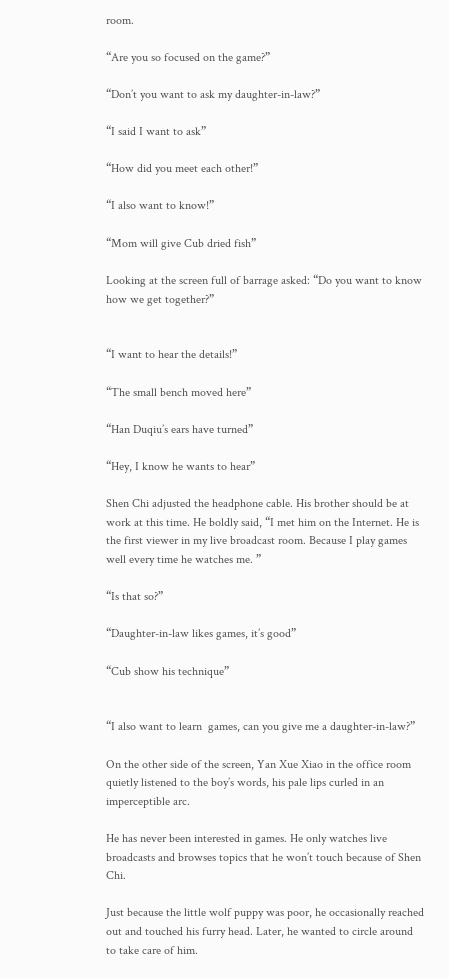room.

“Are you so focused on the game?”

“Don’t you want to ask my daughter-in-law?”

“I said I want to ask”

“How did you meet each other!”

“I also want to know!”

“Mom will give Cub dried fish”

Looking at the screen full of barrage asked: “Do you want to know how we get together?”


“I want to hear the details!”

“The small bench moved here”

“Han Duqiu’s ears have turned”

“Hey, I know he wants to hear”

Shen Chi adjusted the headphone cable. His brother should be at work at this time. He boldly said, “I met him on the Internet. He is the first viewer in my live broadcast room. Because I play games well every time he watches me. ”

“Is that so?”

“Daughter-in-law likes games, it’s good”

“Cub show his technique”


“I also want to learn  games, can you give me a daughter-in-law?”

On the other side of the screen, Yan Xue Xiao in the office room quietly listened to the boy’s words, his pale lips curled in an imperceptible arc.

He has never been interested in games. He only watches live broadcasts and browses topics that he won’t touch because of Shen Chi.

Just because the little wolf puppy was poor, he occasionally reached out and touched his furry head. Later, he wanted to circle around to take care of him.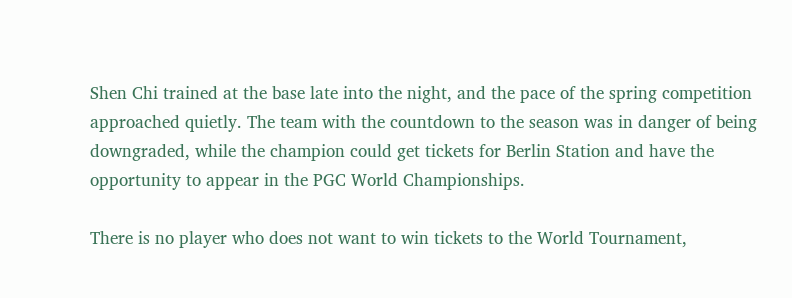Shen Chi trained at the base late into the night, and the pace of the spring competition approached quietly. The team with the countdown to the season was in danger of being downgraded, while the champion could get tickets for Berlin Station and have the opportunity to appear in the PGC World Championships.

There is no player who does not want to win tickets to the World Tournament,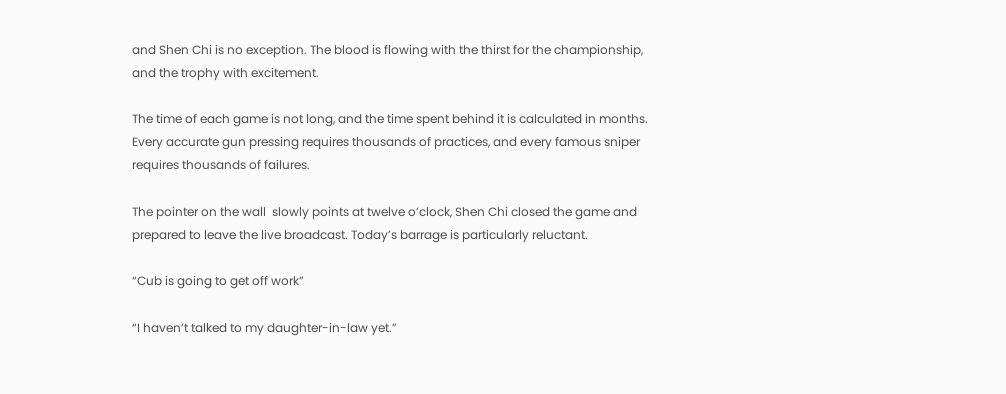and Shen Chi is no exception. The blood is flowing with the thirst for the championship, and the trophy with excitement.

The time of each game is not long, and the time spent behind it is calculated in months. Every accurate gun pressing requires thousands of practices, and every famous sniper requires thousands of failures.

The pointer on the wall  slowly points at twelve o’clock, Shen Chi closed the game and prepared to leave the live broadcast. Today’s barrage is particularly reluctant.

“Cub is going to get off work”

“I haven’t talked to my daughter-in-law yet.”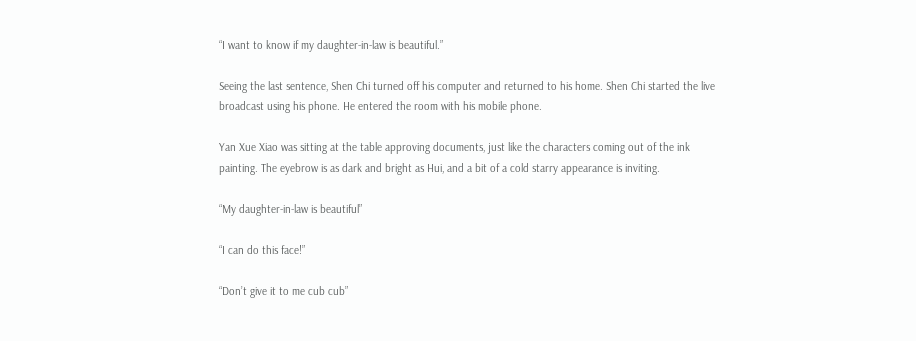“I want to know if my daughter-in-law is beautiful.”

Seeing the last sentence, Shen Chi turned off his computer and returned to his home. Shen Chi started the live broadcast using his phone. He entered the room with his mobile phone.

Yan Xue Xiao was sitting at the table approving documents, just like the characters coming out of the ink painting. The eyebrow is as dark and bright as Hui, and a bit of a cold starry appearance is inviting.

“My daughter-in-law is beautiful”

“I can do this face!”

“Don’t give it to me cub cub”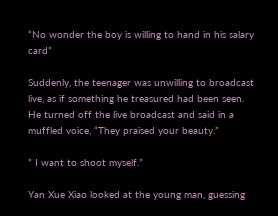“No wonder the boy is willing to hand in his salary card”

Suddenly, the teenager was unwilling to broadcast live, as if something he treasured had been seen. He turned off the live broadcast and said in a muffled voice, “They praised your beauty.”

” I want to shoot myself.”

Yan Xue Xiao looked at the young man, guessing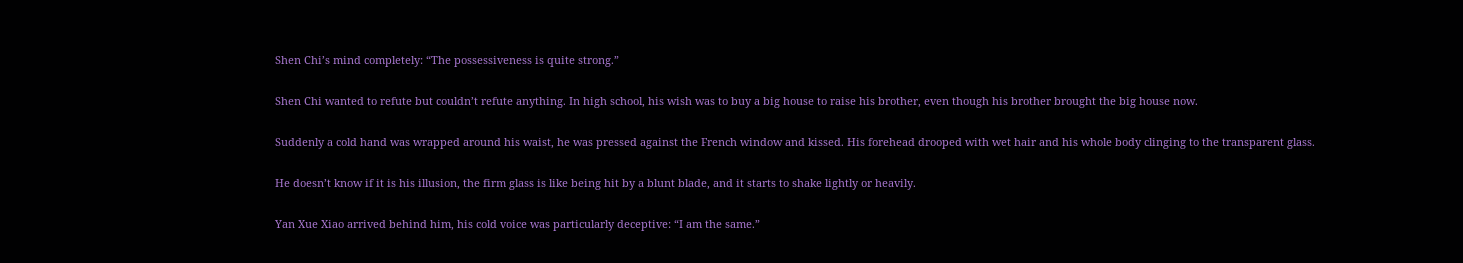Shen Chi’s mind completely: “The possessiveness is quite strong.”

Shen Chi wanted to refute but couldn’t refute anything. In high school, his wish was to buy a big house to raise his brother, even though his brother brought the big house now.

Suddenly a cold hand was wrapped around his waist, he was pressed against the French window and kissed. His forehead drooped with wet hair and his whole body clinging to the transparent glass.

He doesn’t know if it is his illusion, the firm glass is like being hit by a blunt blade, and it starts to shake lightly or heavily.

Yan Xue Xiao arrived behind him, his cold voice was particularly deceptive: “I am the same.”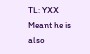TL: YXX Meant he is also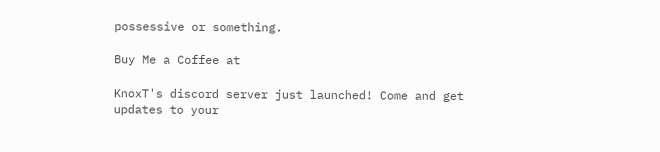possessive or something.

Buy Me a Coffee at

KnoxT's discord server just launched! Come and get updates to your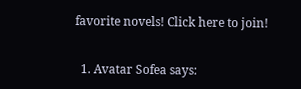favorite novels! Click here to join!


  1. Avatar Sofea says: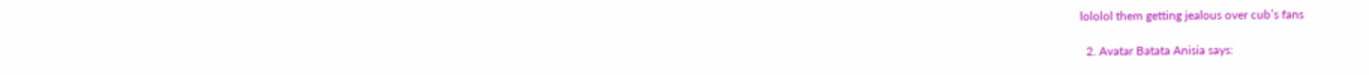lololol them getting jealous over cub’s fans

  2. Avatar Batata Anisia says: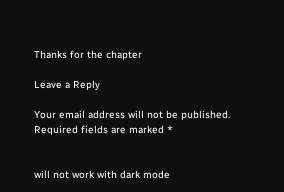Thanks for the chapter

Leave a Reply

Your email address will not be published. Required fields are marked *


will not work with dark mode